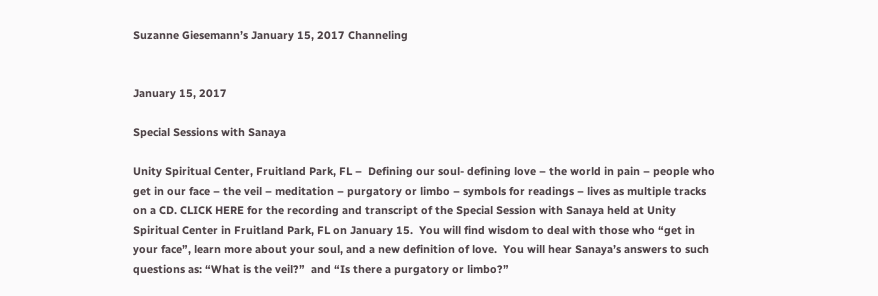Suzanne Giesemann’s January 15, 2017 Channeling


January 15, 2017

Special Sessions with Sanaya

Unity Spiritual Center, Fruitland Park, FL –  Defining our soul- defining love – the world in pain – people who get in our face – the veil – meditation – purgatory or limbo – symbols for readings – lives as multiple tracks on a CD. CLICK HERE for the recording and transcript of the Special Session with Sanaya held at Unity Spiritual Center in Fruitland Park, FL on January 15.  You will find wisdom to deal with those who “get in your face”, learn more about your soul, and a new definition of love.  You will hear Sanaya’s answers to such questions as: “What is the veil?”  and “Is there a purgatory or limbo?”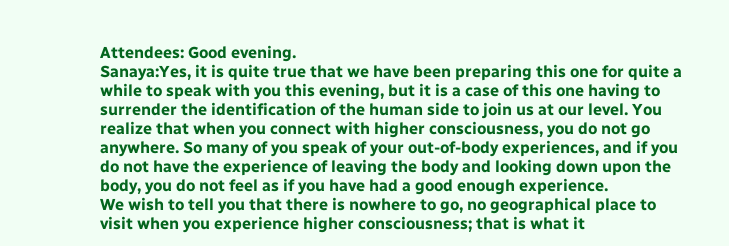Attendees: Good evening.
Sanaya:Yes, it is quite true that we have been preparing this one for quite a while to speak with you this evening, but it is a case of this one having to surrender the identification of the human side to join us at our level. You realize that when you connect with higher consciousness, you do not go anywhere. So many of you speak of your out-of-body experiences, and if you do not have the experience of leaving the body and looking down upon the body, you do not feel as if you have had a good enough experience.
We wish to tell you that there is nowhere to go, no geographical place to visit when you experience higher consciousness; that is what it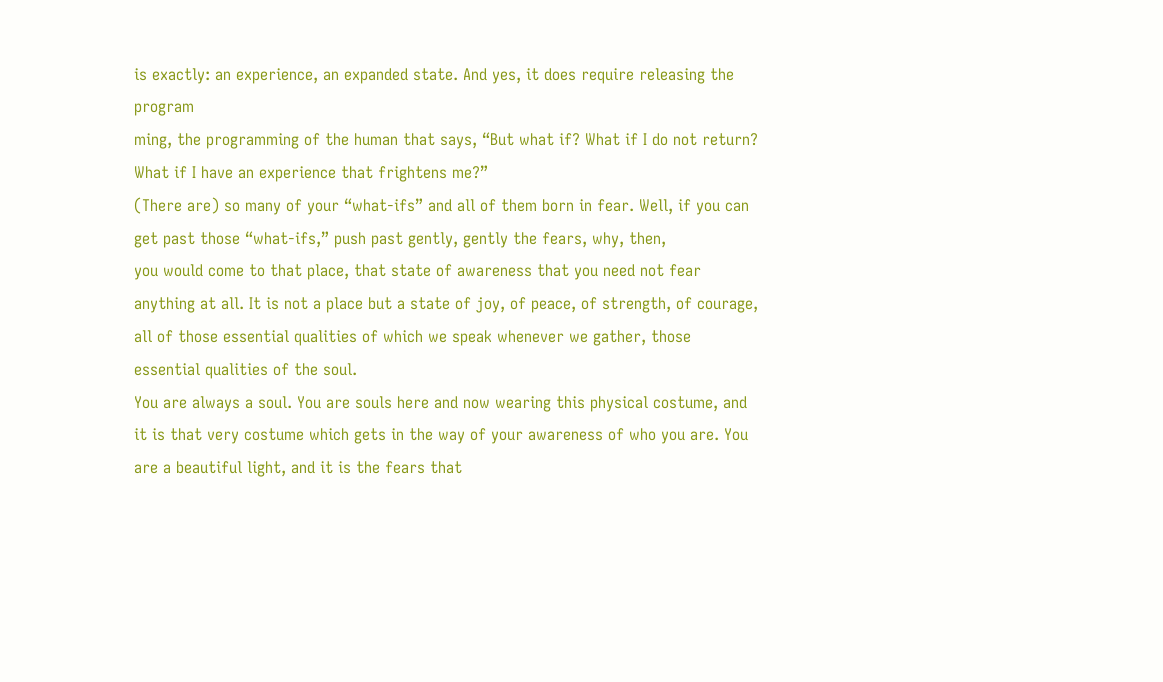is exactly: an experience, an expanded state. And yes, it does require releasing the program
ming, the programming of the human that says, “But what if? What if I do not return? What if I have an experience that frightens me?”
(There are) so many of your “what-ifs” and all of them born in fear. Well, if you can get past those “what-ifs,” push past gently, gently the fears, why, then,
you would come to that place, that state of awareness that you need not fear anything at all. It is not a place but a state of joy, of peace, of strength, of courage, all of those essential qualities of which we speak whenever we gather, those essential qualities of the soul.
You are always a soul. You are souls here and now wearing this physical costume, and it is that very costume which gets in the way of your awareness of who you are. You are a beautiful light, and it is the fears that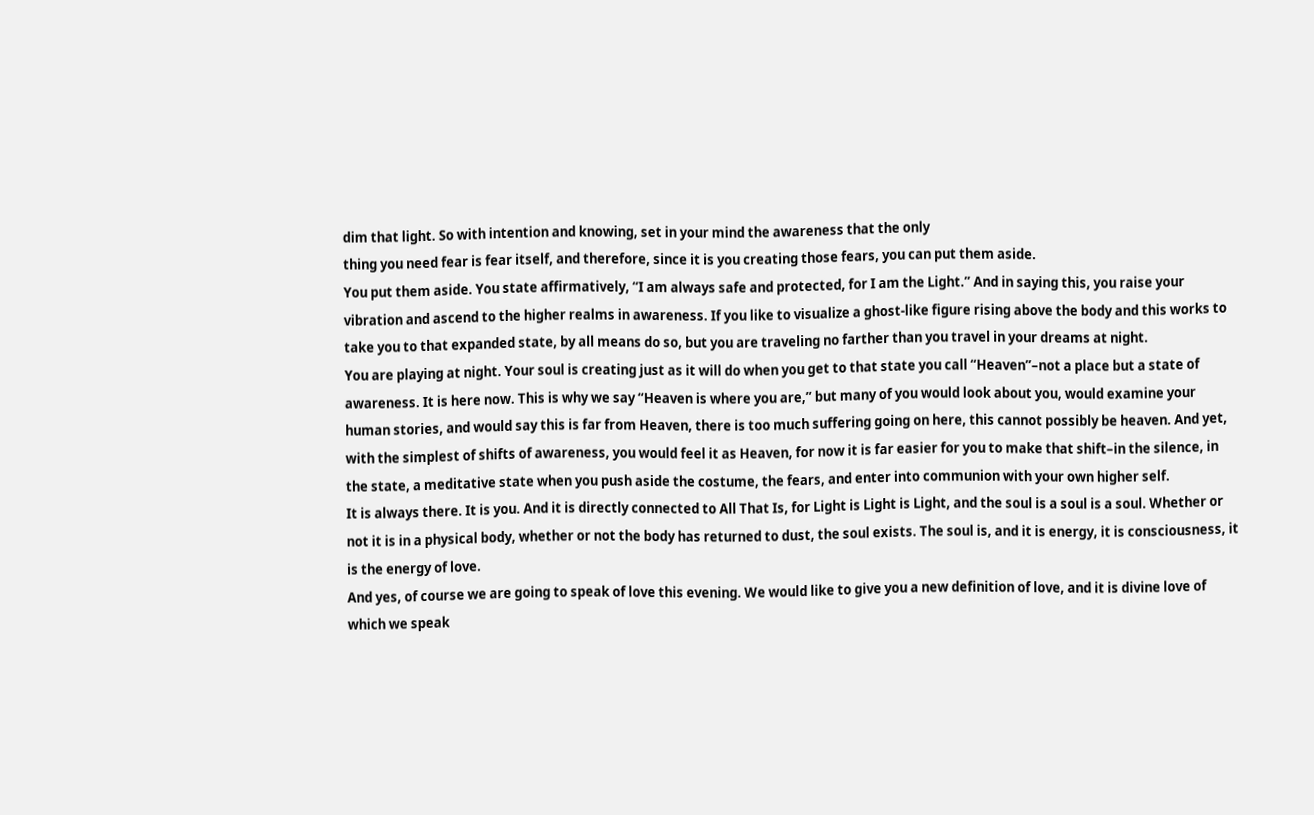dim that light. So with intention and knowing, set in your mind the awareness that the only
thing you need fear is fear itself, and therefore, since it is you creating those fears, you can put them aside.
You put them aside. You state affirmatively, “I am always safe and protected, for I am the Light.” And in saying this, you raise your vibration and ascend to the higher realms in awareness. If you like to visualize a ghost-like figure rising above the body and this works to take you to that expanded state, by all means do so, but you are traveling no farther than you travel in your dreams at night.
You are playing at night. Your soul is creating just as it will do when you get to that state you call “Heaven”–not a place but a state of awareness. It is here now. This is why we say “Heaven is where you are,” but many of you would look about you, would examine your human stories, and would say this is far from Heaven, there is too much suffering going on here, this cannot possibly be heaven. And yet, with the simplest of shifts of awareness, you would feel it as Heaven, for now it is far easier for you to make that shift–in the silence, in the state, a meditative state when you push aside the costume, the fears, and enter into communion with your own higher self.
It is always there. It is you. And it is directly connected to All That Is, for Light is Light is Light, and the soul is a soul is a soul. Whether or not it is in a physical body, whether or not the body has returned to dust, the soul exists. The soul is, and it is energy, it is consciousness, it is the energy of love.
And yes, of course we are going to speak of love this evening. We would like to give you a new definition of love, and it is divine love of which we speak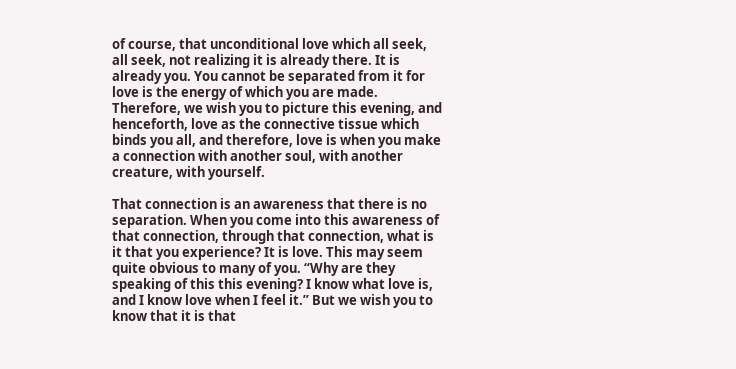of course, that unconditional love which all seek, all seek, not realizing it is already there. It is already you. You cannot be separated from it for love is the energy of which you are made.
Therefore, we wish you to picture this evening, and henceforth, love as the connective tissue which binds you all, and therefore, love is when you make a connection with another soul, with another creature, with yourself.

That connection is an awareness that there is no separation. When you come into this awareness of that connection, through that connection, what is it that you experience? It is love. This may seem quite obvious to many of you. “Why are they speaking of this this evening? I know what love is, and I know love when I feel it.” But we wish you to know that it is that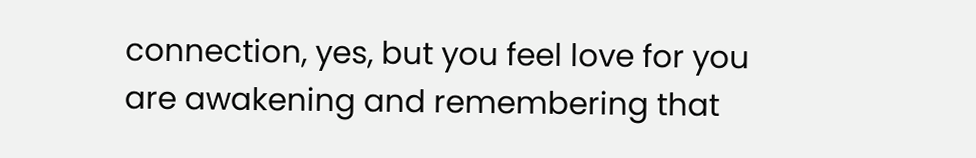connection, yes, but you feel love for you are awakening and remembering that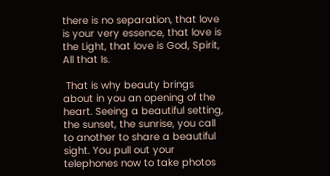there is no separation, that love is your very essence, that love is the Light, that love is God, Spirit, All that Is.

 That is why beauty brings about in you an opening of the heart. Seeing a beautiful setting, the sunset, the sunrise, you call to another to share a beautiful sight. You pull out your telephones now to take photos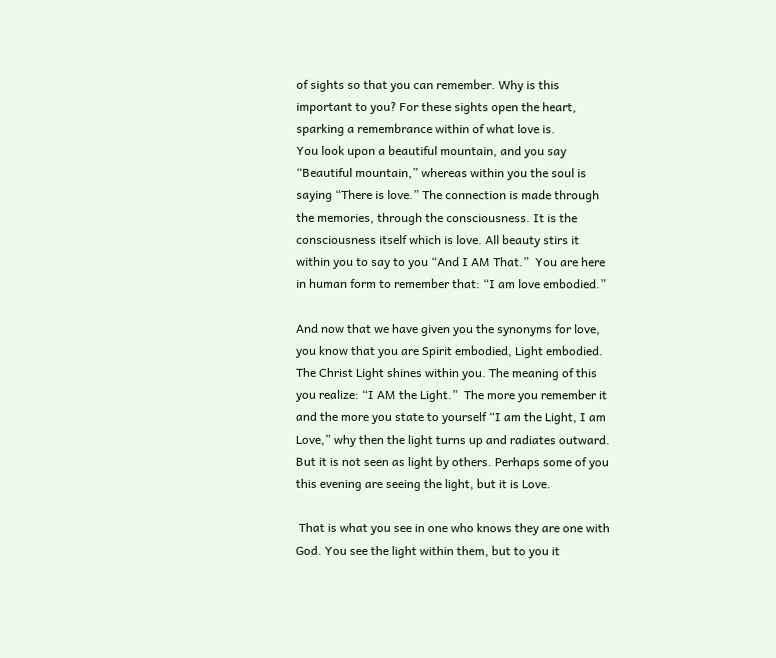of sights so that you can remember. Why is this important to you? For these sights open the heart,
sparking a remembrance within of what love is.
You look upon a beautiful mountain, and you say “Beautiful mountain,” whereas within you the soul is saying “There is love.” The connection is made through the memories, through the consciousness. It is the consciousness itself which is love. All beauty stirs it within you to say to you “And I AM That.”  You are here in human form to remember that: “I am love embodied.”

And now that we have given you the synonyms for love, you know that you are Spirit embodied, Light embodied. The Christ Light shines within you. The meaning of this you realize: “I AM the Light.”  The more you remember it and the more you state to yourself “I am the Light, I am Love,” why then the light turns up and radiates outward. But it is not seen as light by others. Perhaps some of you this evening are seeing the light, but it is Love.

 That is what you see in one who knows they are one with God. You see the light within them, but to you it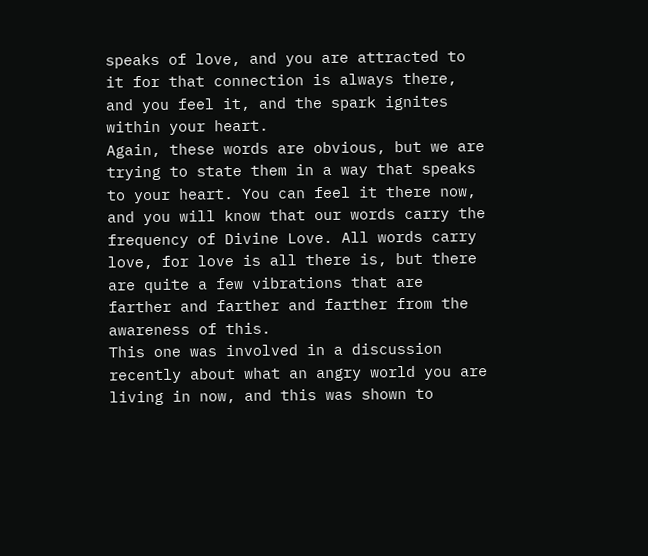speaks of love, and you are attracted to it for that connection is always there, and you feel it, and the spark ignites within your heart.
Again, these words are obvious, but we are trying to state them in a way that speaks to your heart. You can feel it there now, and you will know that our words carry the frequency of Divine Love. All words carry love, for love is all there is, but there are quite a few vibrations that are farther and farther and farther from the awareness of this.
This one was involved in a discussion recently about what an angry world you are living in now, and this was shown to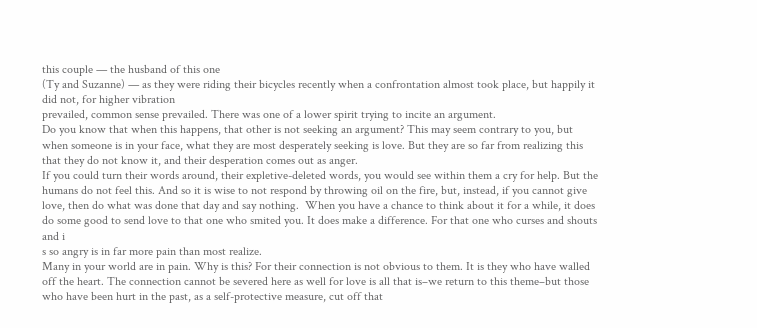this couple — the husband of this one
(Ty and Suzanne) — as they were riding their bicycles recently when a confrontation almost took place, but happily it did not, for higher vibration
prevailed, common sense prevailed. There was one of a lower spirit trying to incite an argument.
Do you know that when this happens, that other is not seeking an argument? This may seem contrary to you, but when someone is in your face, what they are most desperately seeking is love. But they are so far from realizing this that they do not know it, and their desperation comes out as anger.
If you could turn their words around, their expletive-deleted words, you would see within them a cry for help. But the humans do not feel this. And so it is wise to not respond by throwing oil on the fire, but, instead, if you cannot give love, then do what was done that day and say nothing.  When you have a chance to think about it for a while, it does do some good to send love to that one who smited you. It does make a difference. For that one who curses and shouts and i
s so angry is in far more pain than most realize.
Many in your world are in pain. Why is this? For their connection is not obvious to them. It is they who have walled off the heart. The connection cannot be severed here as well for love is all that is–we return to this theme–but those who have been hurt in the past, as a self-protective measure, cut off that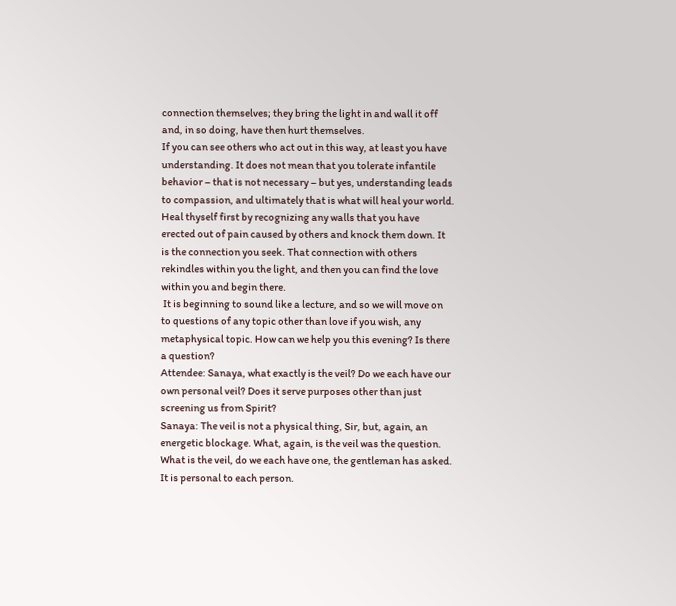connection themselves; they bring the light in and wall it off and, in so doing, have then hurt themselves.
If you can see others who act out in this way, at least you have understanding. It does not mean that you tolerate infantile behavior – that is not necessary – but yes, understanding leads to compassion, and ultimately that is what will heal your world. Heal thyself first by recognizing any walls that you have
erected out of pain caused by others and knock them down. It is the connection you seek. That connection with others rekindles within you the light, and then you can find the love within you and begin there.
 It is beginning to sound like a lecture, and so we will move on to questions of any topic other than love if you wish, any metaphysical topic. How can we help you this evening? Is there a question?
Attendee: Sanaya, what exactly is the veil? Do we each have our own personal veil? Does it serve purposes other than just screening us from Spirit?
Sanaya: The veil is not a physical thing, Sir, but, again, an energetic blockage. What, again, is the veil was the question. What is the veil, do we each have one, the gentleman has asked. It is personal to each person.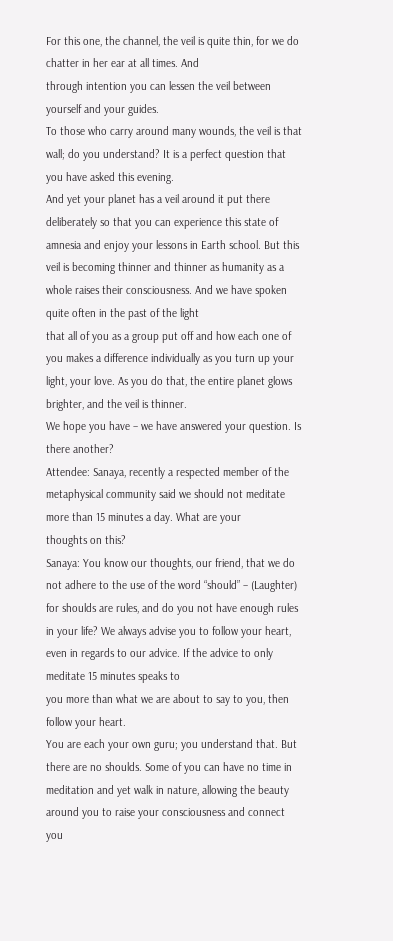For this one, the channel, the veil is quite thin, for we do chatter in her ear at all times. And
through intention you can lessen the veil between yourself and your guides.
To those who carry around many wounds, the veil is that wall; do you understand? It is a perfect question that you have asked this evening.
And yet your planet has a veil around it put there deliberately so that you can experience this state of amnesia and enjoy your lessons in Earth school. But this veil is becoming thinner and thinner as humanity as a whole raises their consciousness. And we have spoken quite often in the past of the light
that all of you as a group put off and how each one of you makes a difference individually as you turn up your light, your love. As you do that, the entire planet glows brighter, and the veil is thinner.
We hope you have – we have answered your question. Is there another?
Attendee: Sanaya, recently a respected member of the metaphysical community said we should not meditate more than 15 minutes a day. What are your
thoughts on this?
Sanaya: You know our thoughts, our friend, that we do not adhere to the use of the word “should” – (Laughter) for shoulds are rules, and do you not have enough rules in your life? We always advise you to follow your heart, even in regards to our advice. If the advice to only meditate 15 minutes speaks to
you more than what we are about to say to you, then follow your heart.
You are each your own guru; you understand that. But there are no shoulds. Some of you can have no time in meditation and yet walk in nature, allowing the beauty around you to raise your consciousness and connect you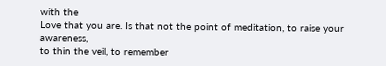with the
Love that you are. Is that not the point of meditation, to raise your awareness,
to thin the veil, to remember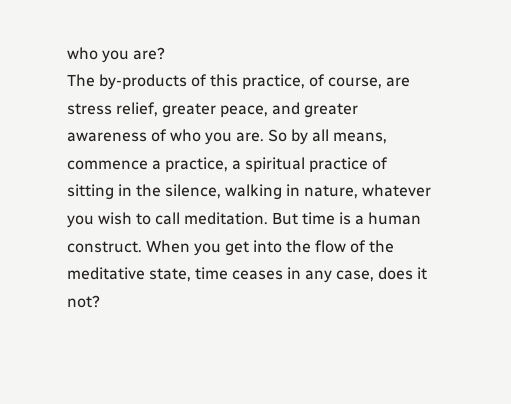who you are?
The by-products of this practice, of course, are stress relief, greater peace, and greater awareness of who you are. So by all means, commence a practice, a spiritual practice of sitting in the silence, walking in nature, whatever you wish to call meditation. But time is a human construct. When you get into the flow of the meditative state, time ceases in any case, does it not?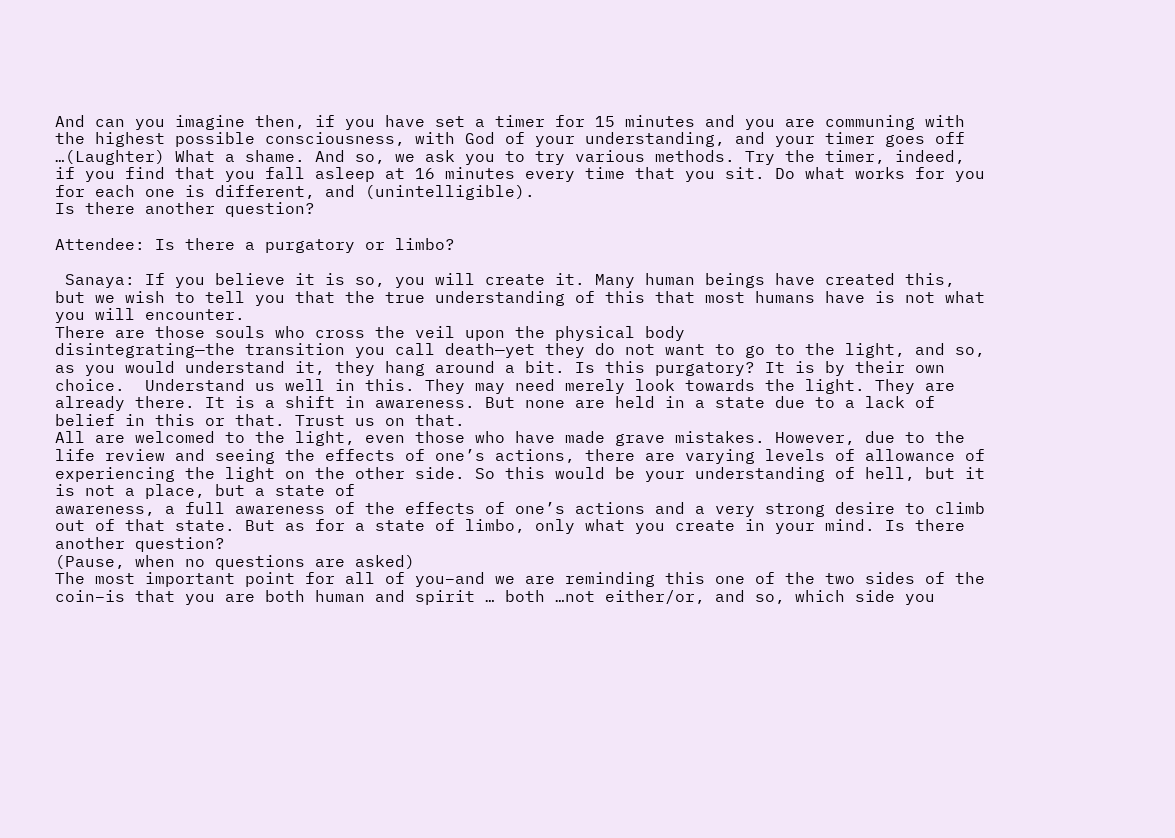And can you imagine then, if you have set a timer for 15 minutes and you are communing with the highest possible consciousness, with God of your understanding, and your timer goes off …(Laughter) What a shame. And so, we ask you to try various methods. Try the timer, indeed, if you find that you fall asleep at 16 minutes every time that you sit. Do what works for you for each one is different, and (unintelligible).
Is there another question?

Attendee: Is there a purgatory or limbo?

 Sanaya: If you believe it is so, you will create it. Many human beings have created this, but we wish to tell you that the true understanding of this that most humans have is not what you will encounter.
There are those souls who cross the veil upon the physical body
disintegrating—the transition you call death—yet they do not want to go to the light, and so, as you would understand it, they hang around a bit. Is this purgatory? It is by their own choice.  Understand us well in this. They may need merely look towards the light. They are already there. It is a shift in awareness. But none are held in a state due to a lack of belief in this or that. Trust us on that.
All are welcomed to the light, even those who have made grave mistakes. However, due to the life review and seeing the effects of one’s actions, there are varying levels of allowance of experiencing the light on the other side. So this would be your understanding of hell, but it is not a place, but a state of
awareness, a full awareness of the effects of one’s actions and a very strong desire to climb out of that state. But as for a state of limbo, only what you create in your mind. Is there another question?
(Pause, when no questions are asked)
The most important point for all of you–and we are reminding this one of the two sides of the coin–is that you are both human and spirit … both …not either/or, and so, which side you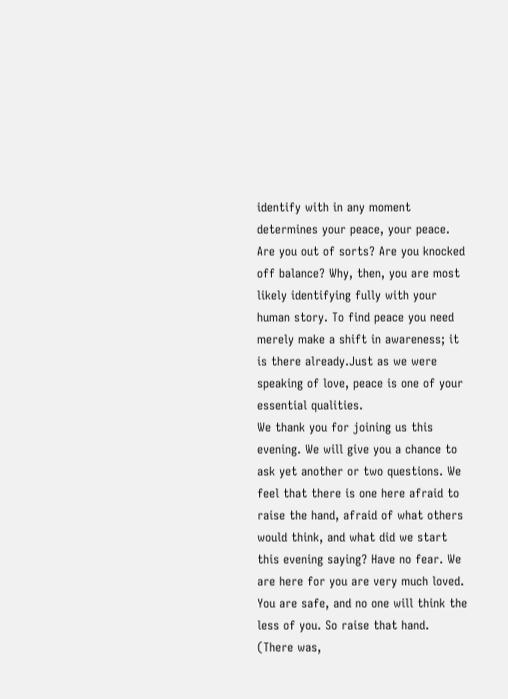identify with in any moment determines your peace, your peace.
Are you out of sorts? Are you knocked off balance? Why, then, you are most likely identifying fully with your human story. To find peace you need merely make a shift in awareness; it is there already.Just as we were speaking of love, peace is one of your essential qualities.
We thank you for joining us this evening. We will give you a chance to ask yet another or two questions. We feel that there is one here afraid to raise the hand, afraid of what others would think, and what did we start this evening saying? Have no fear. We are here for you are very much loved. You are safe, and no one will think the less of you. So raise that hand.
(There was,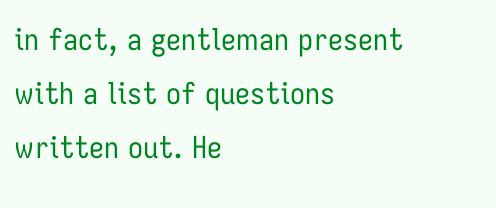in fact, a gentleman present with a list of questions written out. He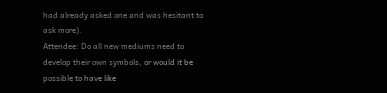had already asked one and was hesitant to ask more).
Attendee: Do all new mediums need to develop their own symbols, or would it be possible to have like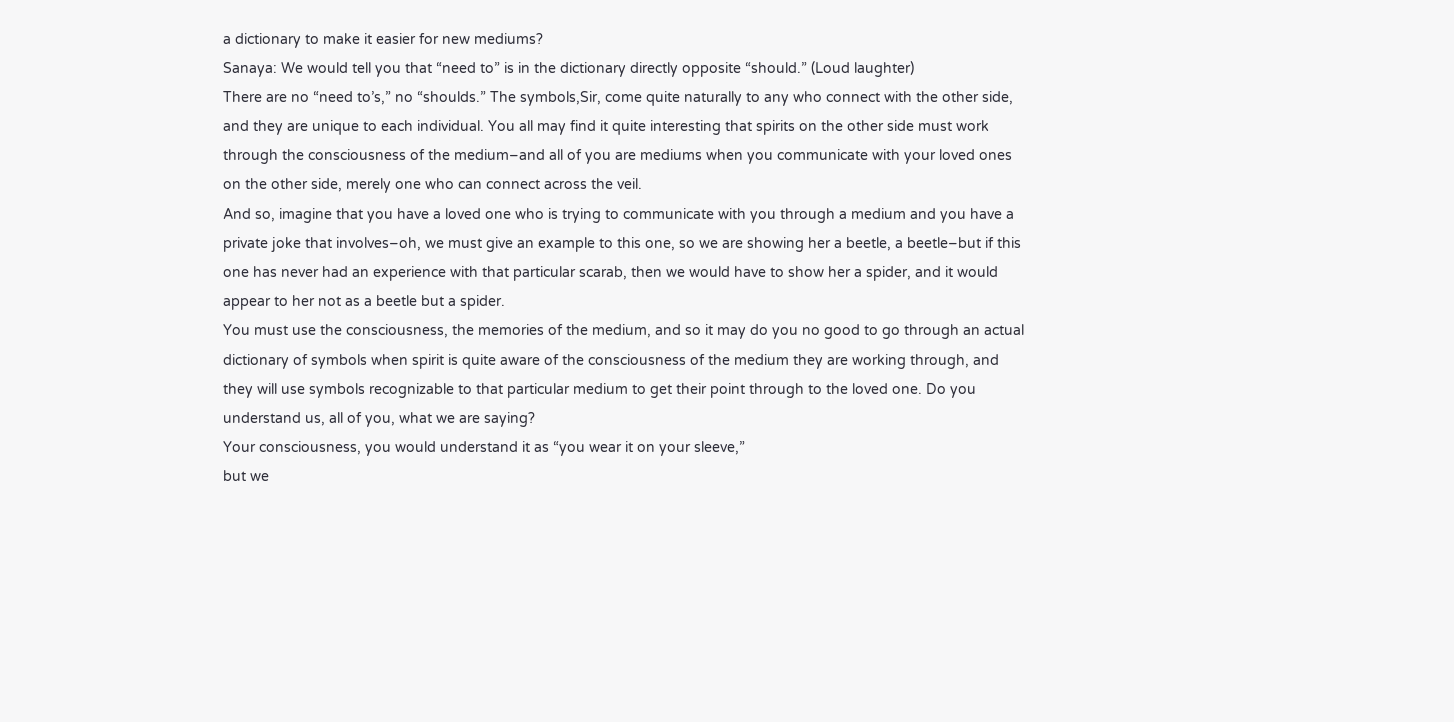a dictionary to make it easier for new mediums?
Sanaya: We would tell you that “need to” is in the dictionary directly opposite “should.” (Loud laughter)
There are no “need to’s,” no “shoulds.” The symbols,Sir, come quite naturally to any who connect with the other side, and they are unique to each individual. You all may find it quite interesting that spirits on the other side must work through the consciousness of the medium–and all of you are mediums when you communicate with your loved ones on the other side, merely one who can connect across the veil.
And so, imagine that you have a loved one who is trying to communicate with you through a medium and you have a private joke that involves–oh, we must give an example to this one, so we are showing her a beetle, a beetle–but if this one has never had an experience with that particular scarab, then we would have to show her a spider, and it would appear to her not as a beetle but a spider.
You must use the consciousness, the memories of the medium, and so it may do you no good to go through an actual dictionary of symbols when spirit is quite aware of the consciousness of the medium they are working through, and they will use symbols recognizable to that particular medium to get their point through to the loved one. Do you understand us, all of you, what we are saying?
Your consciousness, you would understand it as “you wear it on your sleeve,”
but we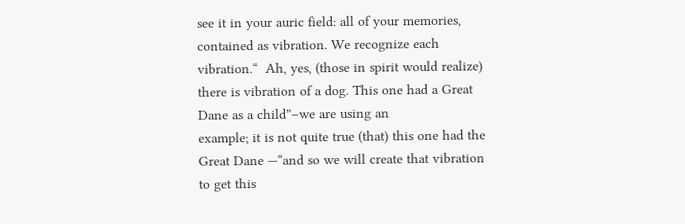see it in your auric field: all of your memories, contained as vibration. We recognize each vibration.“  Ah, yes, (those in spirit would realize) there is vibration of a dog. This one had a Great Dane as a child”–we are using an
example; it is not quite true (that) this one had the Great Dane —“and so we will create that vibration to get this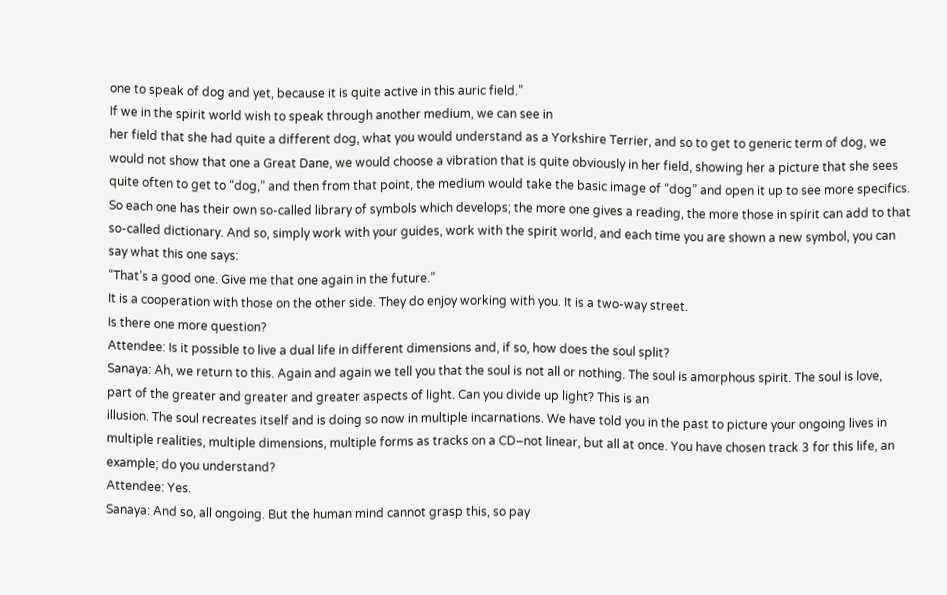one to speak of dog and yet, because it is quite active in this auric field.”
If we in the spirit world wish to speak through another medium, we can see in
her field that she had quite a different dog, what you would understand as a Yorkshire Terrier, and so to get to generic term of dog, we would not show that one a Great Dane, we would choose a vibration that is quite obviously in her field, showing her a picture that she sees quite often to get to “dog,” and then from that point, the medium would take the basic image of “dog” and open it up to see more specifics.
So each one has their own so-called library of symbols which develops; the more one gives a reading, the more those in spirit can add to that so-called dictionary. And so, simply work with your guides, work with the spirit world, and each time you are shown a new symbol, you can say what this one says:
“That’s a good one. Give me that one again in the future.”
It is a cooperation with those on the other side. They do enjoy working with you. It is a two-way street.
Is there one more question?
Attendee: Is it possible to live a dual life in different dimensions and, if so, how does the soul split?
Sanaya: Ah, we return to this. Again and again we tell you that the soul is not all or nothing. The soul is amorphous spirit. The soul is love, part of the greater and greater and greater aspects of light. Can you divide up light? This is an
illusion. The soul recreates itself and is doing so now in multiple incarnations. We have told you in the past to picture your ongoing lives in multiple realities, multiple dimensions, multiple forms as tracks on a CD–not linear, but all at once. You have chosen track 3 for this life, an example; do you understand?
Attendee: Yes.
Sanaya: And so, all ongoing. But the human mind cannot grasp this, so pay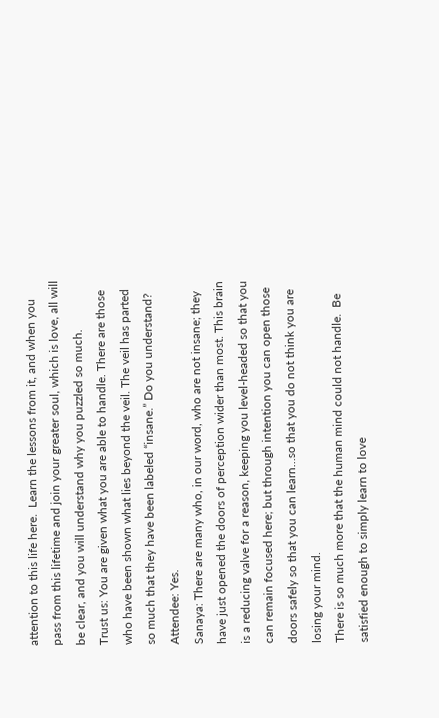attention to this life here.  Learn the lessons from it, and when you pass from this lifetime and join your greater soul, which is love, all will be clear, and you will understand why you puzzled so much.
Trust us: You are given what you are able to handle. There are those who have been shown what lies beyond the veil. The veil has parted so much that they have been labeled “insane.” Do you understand?
Attendee: Yes.
Sanaya: There are many who, in our word, who are not insane; they have just opened the doors of perception wider than most. This brain is a reducing valve for a reason, keeping you level-headed so that you can remain focused here; but through intention you can open those doors safely so that you can learn…so that you do not think you are losing your mind.
There is so much more that the human mind could not handle.  Be satisfied enough to simply learn to love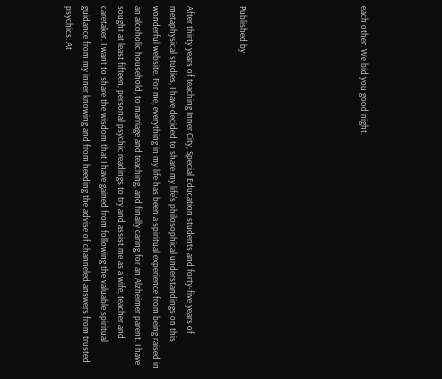each other. We bid you good night.






Published by


After thirty years of teaching Inner City, Special Education students and forty-five years of metaphysical studies, I have decided to share my life's philosophical understandings on this wonderful website. For me, everything in my life has been a spiritual experience from being raised in an alcoholic household, to marriage and teaching, and finally caring for an Alzheimer parent. I have sought at least fifteen, personal psychic readings to try and assist me as a wife, teacher and caretaker. I want to share the wisdom that I have gained from following the valuable spiritual guidance from my inner knowing and from heeding the advise of channeled answers from trusted psychics. At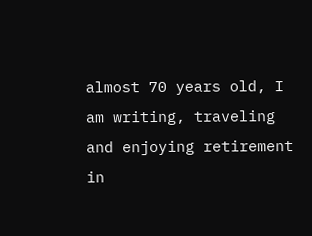almost 70 years old, I am writing, traveling and enjoying retirement in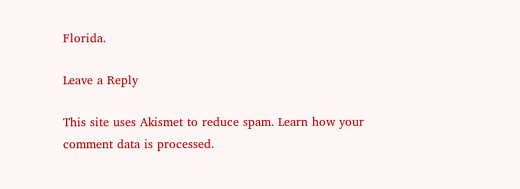Florida.

Leave a Reply

This site uses Akismet to reduce spam. Learn how your comment data is processed.